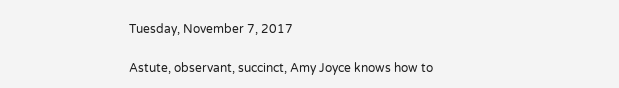Tuesday, November 7, 2017

Astute, observant, succinct, Amy Joyce knows how to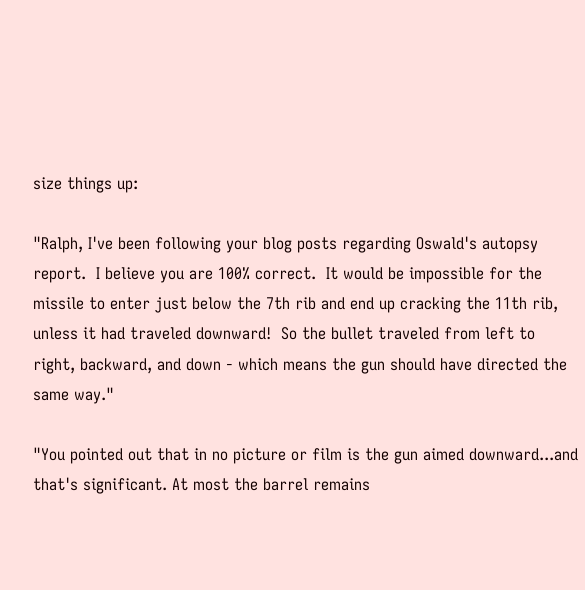size things up:

"Ralph, I've been following your blog posts regarding Oswald's autopsy report.  I believe you are 100% correct.  It would be impossible for the missile to enter just below the 7th rib and end up cracking the 11th rib, unless it had traveled downward!  So the bullet traveled from left to right, backward, and down - which means the gun should have directed the same way."

"You pointed out that in no picture or film is the gun aimed downward...and that's significant. At most the barrel remains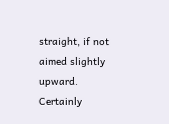straight, if not aimed slightly upward.  Certainly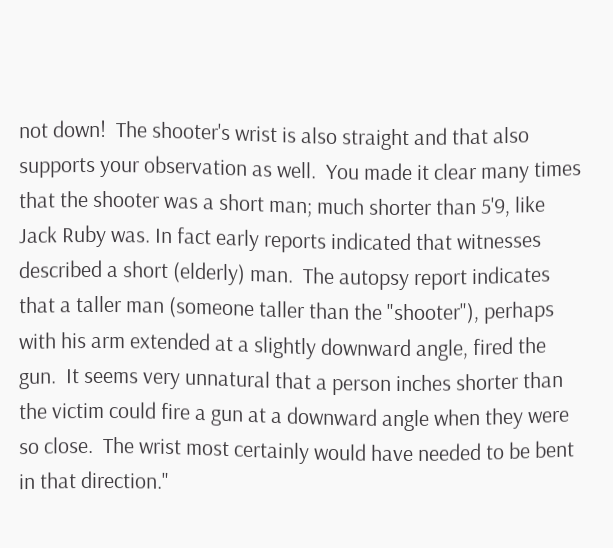not down!  The shooter's wrist is also straight and that also supports your observation as well.  You made it clear many times that the shooter was a short man; much shorter than 5'9, like Jack Ruby was. In fact early reports indicated that witnesses described a short (elderly) man.  The autopsy report indicates that a taller man (someone taller than the "shooter"), perhaps with his arm extended at a slightly downward angle, fired the gun.  It seems very unnatural that a person inches shorter than the victim could fire a gun at a downward angle when they were so close.  The wrist most certainly would have needed to be bent in that direction."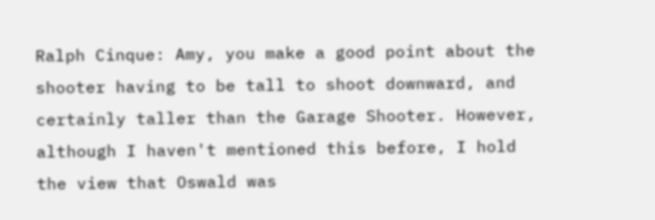Ralph Cinque: Amy, you make a good point about the shooter having to be tall to shoot downward, and certainly taller than the Garage Shooter. However, although I haven't mentioned this before, I hold the view that Oswald was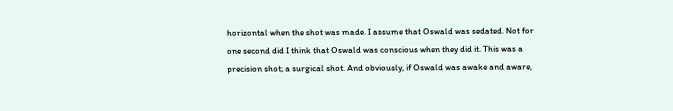horizontal when the shot was made. I assume that Oswald was sedated. Not for one second did I think that Oswald was conscious when they did it. This was a precision shot; a surgical shot. And obviously, if Oswald was awake and aware,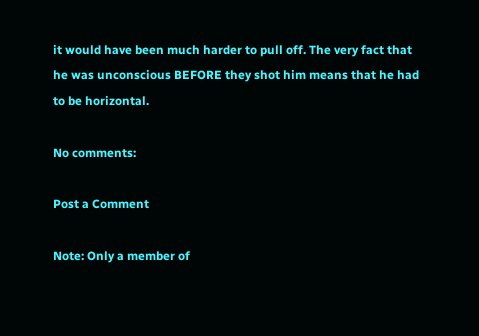it would have been much harder to pull off. The very fact that he was unconscious BEFORE they shot him means that he had to be horizontal.

No comments:

Post a Comment

Note: Only a member of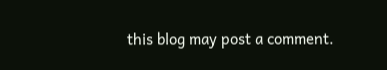this blog may post a comment.